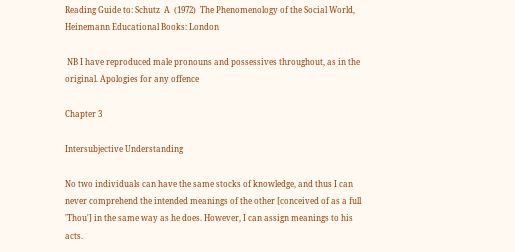Reading Guide to: Schutz  A  (1972)  The Phenomenology of the Social World,  Heinemann Educational Books: London

 NB I have reproduced male pronouns and possessives throughout, as in the original. Apologies for any offence

Chapter 3

Intersubjective Understanding

No two individuals can have the same stocks of knowledge, and thus I can never comprehend the intended meanings of the other [conceived of as a full 'Thou'] in the same way as he does. However, I can assign meanings to his acts.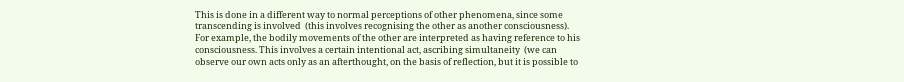This is done in a different way to normal perceptions of other phenomena, since some transcending is involved  (this involves recognising the other as another consciousness). For example, the bodily movements of the other are interpreted as having reference to his consciousness. This involves a certain intentional act, ascribing simultaneity  (we can observe our own acts only as an afterthought, on the basis of reflection, but it is possible to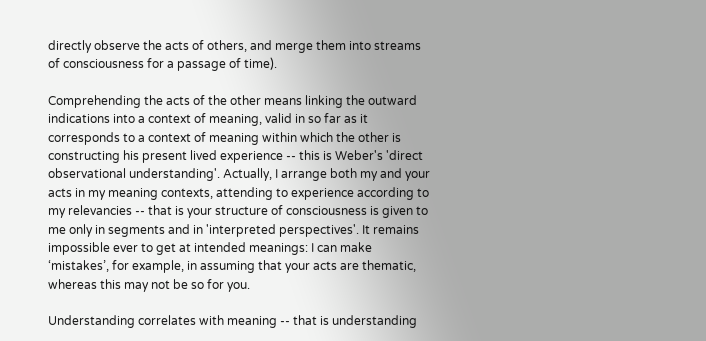directly observe the acts of others, and merge them into streams of consciousness for a passage of time).

Comprehending the acts of the other means linking the outward indications into a context of meaning, valid in so far as it corresponds to a context of meaning within which the other is constructing his present lived experience -- this is Weber's 'direct observational understanding'. Actually, I arrange both my and your acts in my meaning contexts, attending to experience according to my relevancies -- that is your structure of consciousness is given to me only in segments and in 'interpreted perspectives'. It remains impossible ever to get at intended meanings: I can make ‘mistakes’, for example, in assuming that your acts are thematic, whereas this may not be so for you.

Understanding correlates with meaning -- that is understanding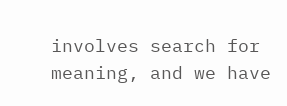involves search for meaning, and we have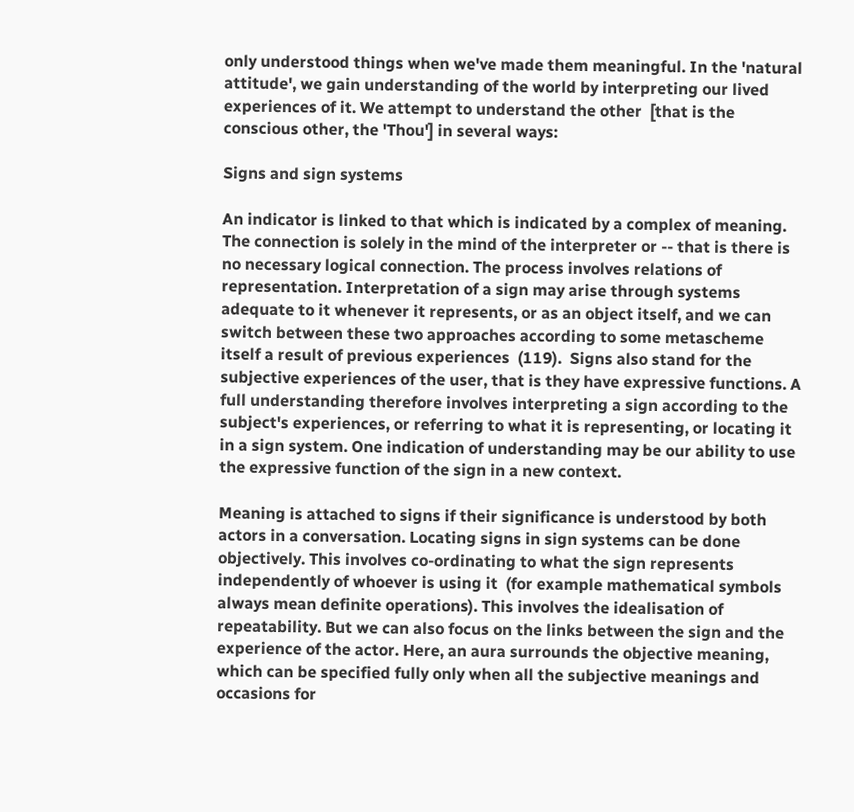only understood things when we've made them meaningful. In the 'natural attitude', we gain understanding of the world by interpreting our lived experiences of it. We attempt to understand the other  [that is the conscious other, the 'Thou'] in several ways:

Signs and sign systems

An indicator is linked to that which is indicated by a complex of meaning. The connection is solely in the mind of the interpreter or -- that is there is no necessary logical connection. The process involves relations of representation. Interpretation of a sign may arise through systems adequate to it whenever it represents, or as an object itself, and we can switch between these two approaches according to some metascheme itself a result of previous experiences  (119).  Signs also stand for the subjective experiences of the user, that is they have expressive functions. A full understanding therefore involves interpreting a sign according to the subject's experiences, or referring to what it is representing, or locating it in a sign system. One indication of understanding may be our ability to use the expressive function of the sign in a new context.

Meaning is attached to signs if their significance is understood by both actors in a conversation. Locating signs in sign systems can be done objectively. This involves co-ordinating to what the sign represents independently of whoever is using it  (for example mathematical symbols always mean definite operations). This involves the idealisation of repeatability. But we can also focus on the links between the sign and the experience of the actor. Here, an aura surrounds the objective meaning, which can be specified fully only when all the subjective meanings and occasions for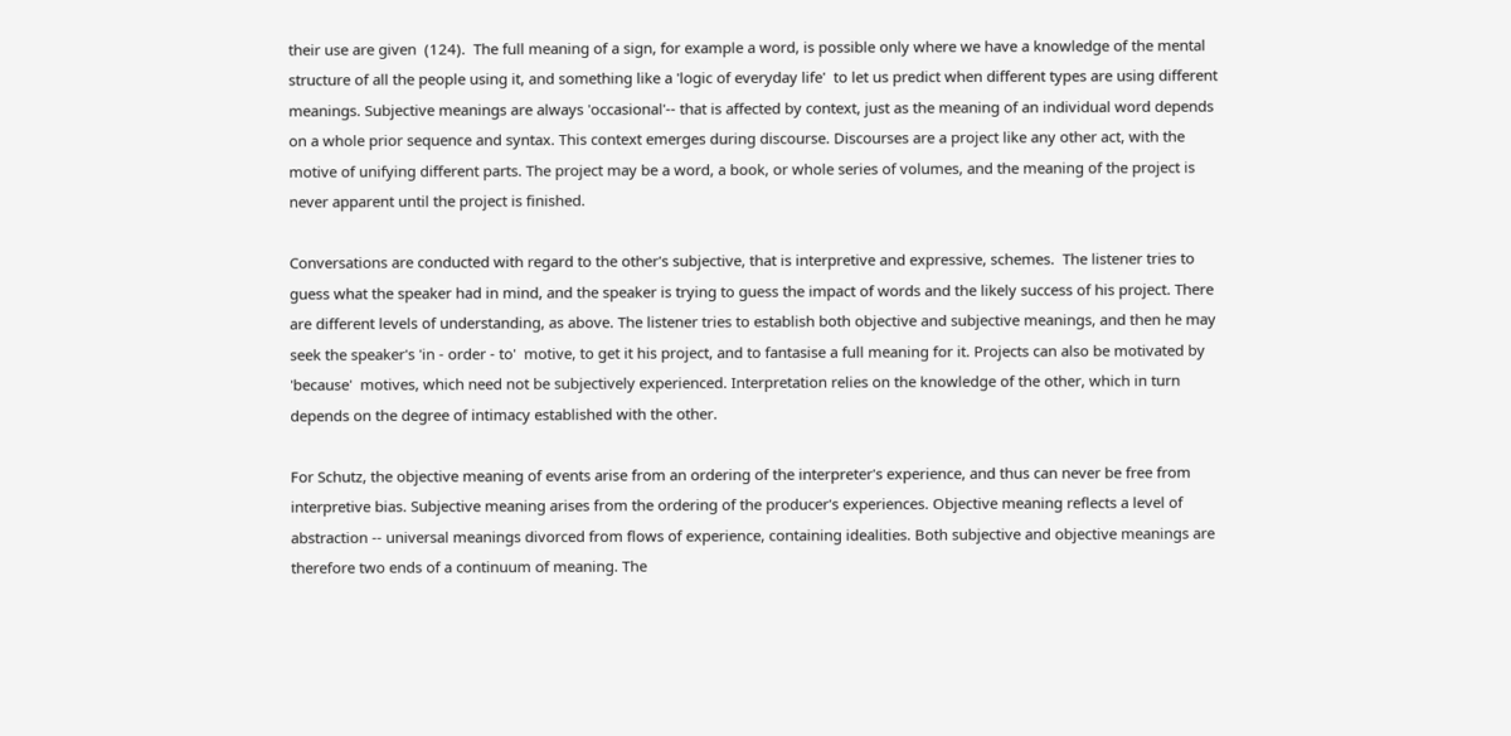their use are given  (124).  The full meaning of a sign, for example a word, is possible only where we have a knowledge of the mental structure of all the people using it, and something like a 'logic of everyday life'  to let us predict when different types are using different meanings. Subjective meanings are always 'occasional'-- that is affected by context, just as the meaning of an individual word depends on a whole prior sequence and syntax. This context emerges during discourse. Discourses are a project like any other act, with the motive of unifying different parts. The project may be a word, a book, or whole series of volumes, and the meaning of the project is never apparent until the project is finished.

Conversations are conducted with regard to the other's subjective, that is interpretive and expressive, schemes.  The listener tries to guess what the speaker had in mind, and the speaker is trying to guess the impact of words and the likely success of his project. There are different levels of understanding, as above. The listener tries to establish both objective and subjective meanings, and then he may seek the speaker's 'in - order - to'  motive, to get it his project, and to fantasise a full meaning for it. Projects can also be motivated by 'because'  motives, which need not be subjectively experienced. Interpretation relies on the knowledge of the other, which in turn depends on the degree of intimacy established with the other.

For Schutz, the objective meaning of events arise from an ordering of the interpreter's experience, and thus can never be free from interpretive bias. Subjective meaning arises from the ordering of the producer's experiences. Objective meaning reflects a level of abstraction -- universal meanings divorced from flows of experience, containing idealities. Both subjective and objective meanings are therefore two ends of a continuum of meaning. The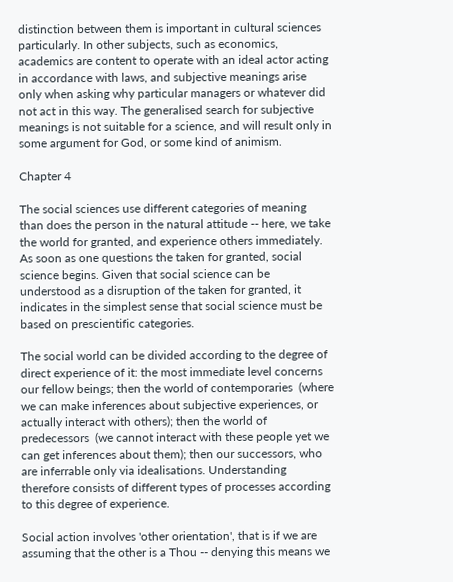distinction between them is important in cultural sciences particularly. In other subjects, such as economics, academics are content to operate with an ideal actor acting in accordance with laws, and subjective meanings arise only when asking why particular managers or whatever did not act in this way. The generalised search for subjective meanings is not suitable for a science, and will result only in some argument for God, or some kind of animism.

Chapter 4

The social sciences use different categories of meaning than does the person in the natural attitude -- here, we take the world for granted, and experience others immediately. As soon as one questions the taken for granted, social science begins. Given that social science can be understood as a disruption of the taken for granted, it indicates in the simplest sense that social science must be based on prescientific categories.

The social world can be divided according to the degree of direct experience of it: the most immediate level concerns our fellow beings; then the world of contemporaries  (where we can make inferences about subjective experiences, or actually interact with others); then the world of predecessors  (we cannot interact with these people yet we can get inferences about them); then our successors, who are inferrable only via idealisations. Understanding therefore consists of different types of processes according to this degree of experience.

Social action involves 'other orientation', that is if we are assuming that the other is a Thou -- denying this means we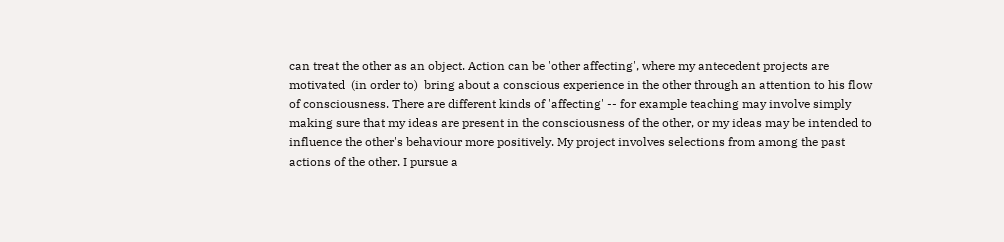can treat the other as an object. Action can be 'other affecting', where my antecedent projects are motivated  (in order to)  bring about a conscious experience in the other through an attention to his flow of consciousness. There are different kinds of 'affecting' -- for example teaching may involve simply making sure that my ideas are present in the consciousness of the other, or my ideas may be intended to influence the other's behaviour more positively. My project involves selections from among the past actions of the other. I pursue a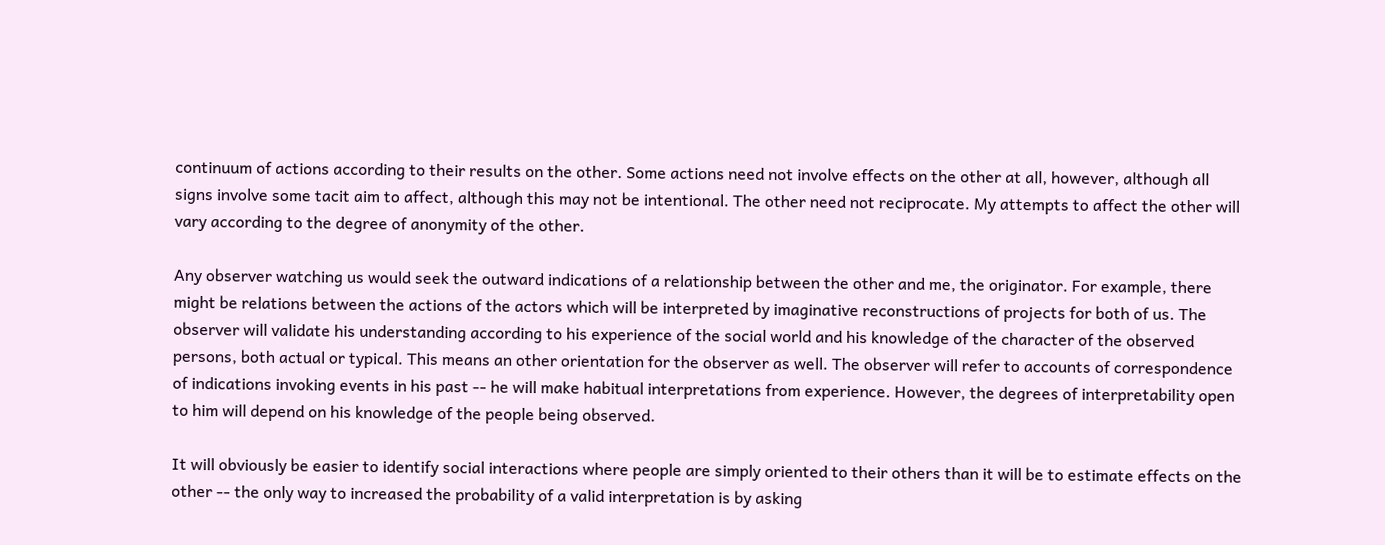continuum of actions according to their results on the other. Some actions need not involve effects on the other at all, however, although all signs involve some tacit aim to affect, although this may not be intentional. The other need not reciprocate. My attempts to affect the other will vary according to the degree of anonymity of the other.

Any observer watching us would seek the outward indications of a relationship between the other and me, the originator. For example, there might be relations between the actions of the actors which will be interpreted by imaginative reconstructions of projects for both of us. The observer will validate his understanding according to his experience of the social world and his knowledge of the character of the observed persons, both actual or typical. This means an other orientation for the observer as well. The observer will refer to accounts of correspondence of indications invoking events in his past -- he will make habitual interpretations from experience. However, the degrees of interpretability open to him will depend on his knowledge of the people being observed.

It will obviously be easier to identify social interactions where people are simply oriented to their others than it will be to estimate effects on the other -- the only way to increased the probability of a valid interpretation is by asking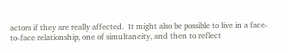actors if they are really affected.  It might also be possible to live in a face-to-face relationship, one of simultaneity, and then to reflect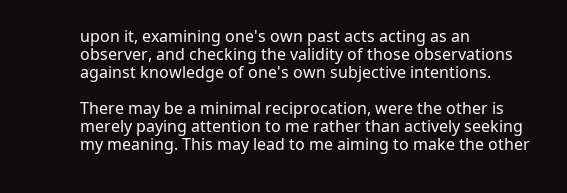upon it, examining one's own past acts acting as an observer, and checking the validity of those observations against knowledge of one's own subjective intentions.

There may be a minimal reciprocation, were the other is merely paying attention to me rather than actively seeking my meaning. This may lead to me aiming to make the other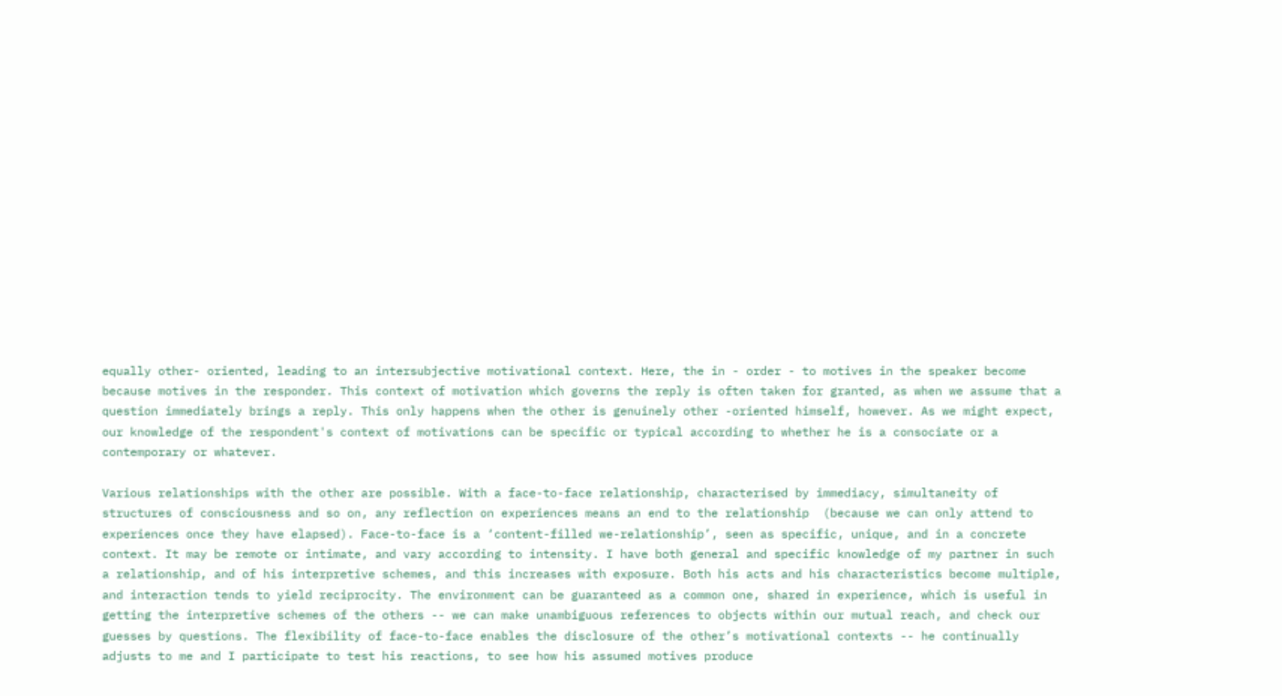equally other- oriented, leading to an intersubjective motivational context. Here, the in - order - to motives in the speaker become because motives in the responder. This context of motivation which governs the reply is often taken for granted, as when we assume that a question immediately brings a reply. This only happens when the other is genuinely other -oriented himself, however. As we might expect, our knowledge of the respondent's context of motivations can be specific or typical according to whether he is a consociate or a contemporary or whatever.

Various relationships with the other are possible. With a face-to-face relationship, characterised by immediacy, simultaneity of structures of consciousness and so on, any reflection on experiences means an end to the relationship  (because we can only attend to experiences once they have elapsed). Face-to-face is a ‘content-filled we-relationship’, seen as specific, unique, and in a concrete context. It may be remote or intimate, and vary according to intensity. I have both general and specific knowledge of my partner in such a relationship, and of his interpretive schemes, and this increases with exposure. Both his acts and his characteristics become multiple, and interaction tends to yield reciprocity. The environment can be guaranteed as a common one, shared in experience, which is useful in getting the interpretive schemes of the others -- we can make unambiguous references to objects within our mutual reach, and check our guesses by questions. The flexibility of face-to-face enables the disclosure of the other’s motivational contexts -- he continually adjusts to me and I participate to test his reactions, to see how his assumed motives produce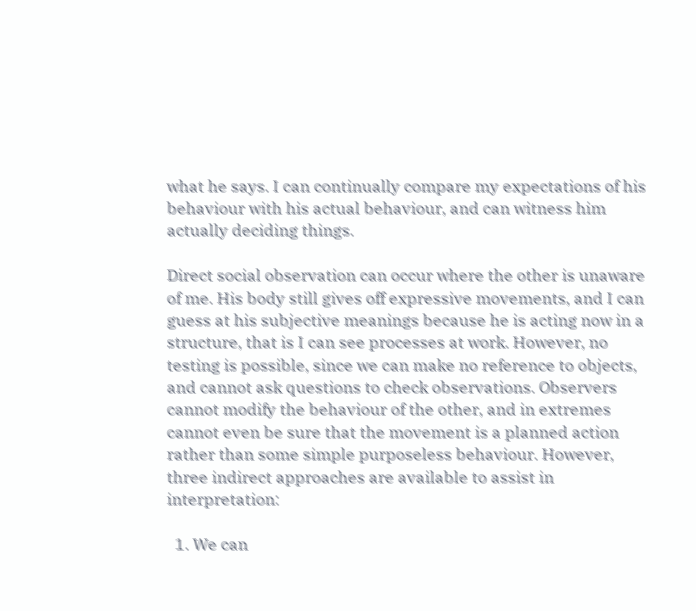what he says. I can continually compare my expectations of his behaviour with his actual behaviour, and can witness him actually deciding things.

Direct social observation can occur where the other is unaware of me. His body still gives off expressive movements, and I can guess at his subjective meanings because he is acting now in a structure, that is I can see processes at work. However, no testing is possible, since we can make no reference to objects, and cannot ask questions to check observations. Observers cannot modify the behaviour of the other, and in extremes cannot even be sure that the movement is a planned action rather than some simple purposeless behaviour. However, three indirect approaches are available to assist in interpretation:

  1. We can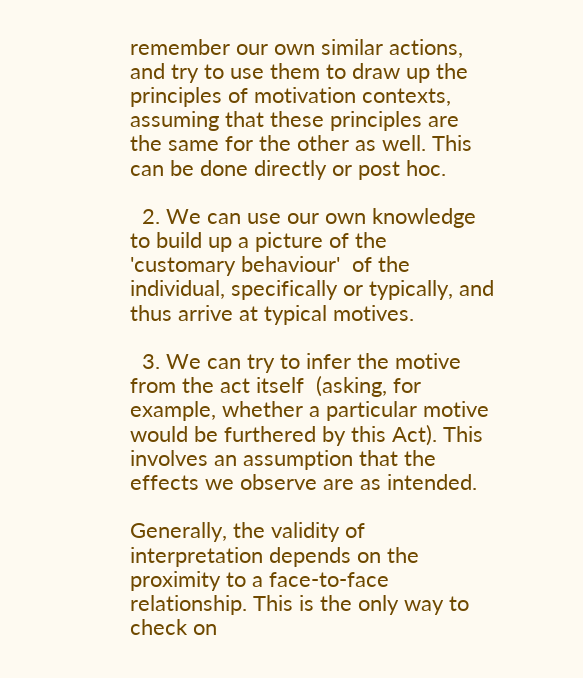remember our own similar actions, and try to use them to draw up the principles of motivation contexts, assuming that these principles are the same for the other as well. This can be done directly or post hoc.

  2. We can use our own knowledge to build up a picture of the 'customary behaviour'  of the individual, specifically or typically, and thus arrive at typical motives.

  3. We can try to infer the motive from the act itself  (asking, for example, whether a particular motive would be furthered by this Act). This involves an assumption that the effects we observe are as intended.

Generally, the validity of interpretation depends on the proximity to a face-to-face relationship. This is the only way to check on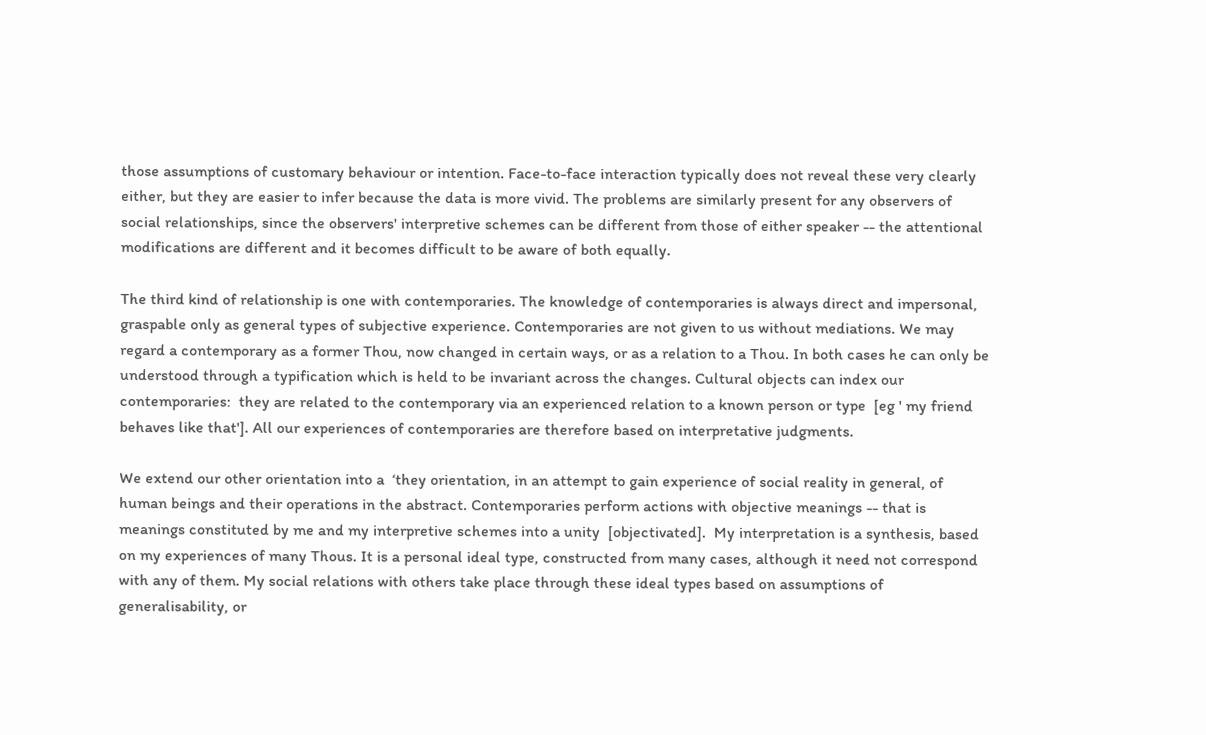those assumptions of customary behaviour or intention. Face-to-face interaction typically does not reveal these very clearly either, but they are easier to infer because the data is more vivid. The problems are similarly present for any observers of social relationships, since the observers' interpretive schemes can be different from those of either speaker -- the attentional modifications are different and it becomes difficult to be aware of both equally.

The third kind of relationship is one with contemporaries. The knowledge of contemporaries is always direct and impersonal, graspable only as general types of subjective experience. Contemporaries are not given to us without mediations. We may regard a contemporary as a former Thou, now changed in certain ways, or as a relation to a Thou. In both cases he can only be understood through a typification which is held to be invariant across the changes. Cultural objects can index our contemporaries:  they are related to the contemporary via an experienced relation to a known person or type  [eg ' my friend behaves like that']. All our experiences of contemporaries are therefore based on interpretative judgments.

We extend our other orientation into a  ‘they orientation, in an attempt to gain experience of social reality in general, of human beings and their operations in the abstract. Contemporaries perform actions with objective meanings -- that is meanings constituted by me and my interpretive schemes into a unity  [objectivated].  My interpretation is a synthesis, based on my experiences of many Thous. It is a personal ideal type, constructed from many cases, although it need not correspond with any of them. My social relations with others take place through these ideal types based on assumptions of generalisability, or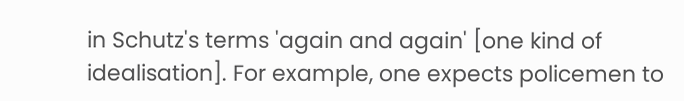in Schutz's terms 'again and again' [one kind of idealisation]. For example, one expects policemen to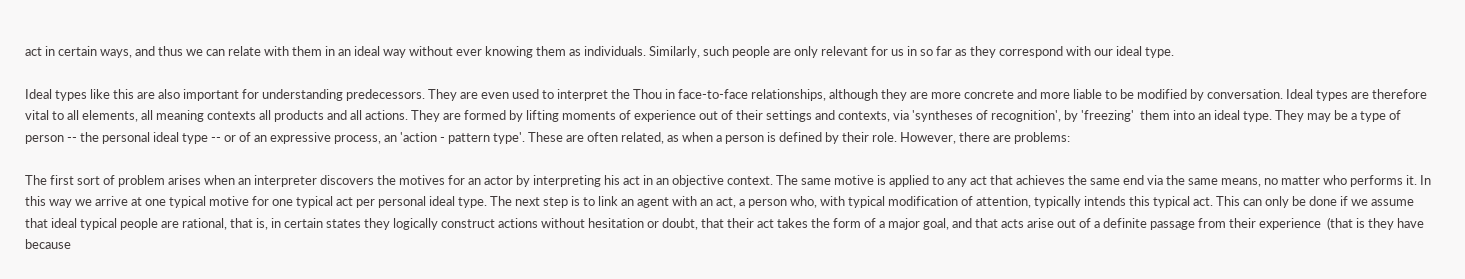act in certain ways, and thus we can relate with them in an ideal way without ever knowing them as individuals. Similarly, such people are only relevant for us in so far as they correspond with our ideal type.

Ideal types like this are also important for understanding predecessors. They are even used to interpret the Thou in face-to-face relationships, although they are more concrete and more liable to be modified by conversation. Ideal types are therefore vital to all elements, all meaning contexts all products and all actions. They are formed by lifting moments of experience out of their settings and contexts, via 'syntheses of recognition', by 'freezing'  them into an ideal type. They may be a type of person -- the personal ideal type -- or of an expressive process, an 'action - pattern type'. These are often related, as when a person is defined by their role. However, there are problems:

The first sort of problem arises when an interpreter discovers the motives for an actor by interpreting his act in an objective context. The same motive is applied to any act that achieves the same end via the same means, no matter who performs it. In this way we arrive at one typical motive for one typical act per personal ideal type. The next step is to link an agent with an act, a person who, with typical modification of attention, typically intends this typical act. This can only be done if we assume that ideal typical people are rational, that is, in certain states they logically construct actions without hesitation or doubt, that their act takes the form of a major goal, and that acts arise out of a definite passage from their experience  (that is they have because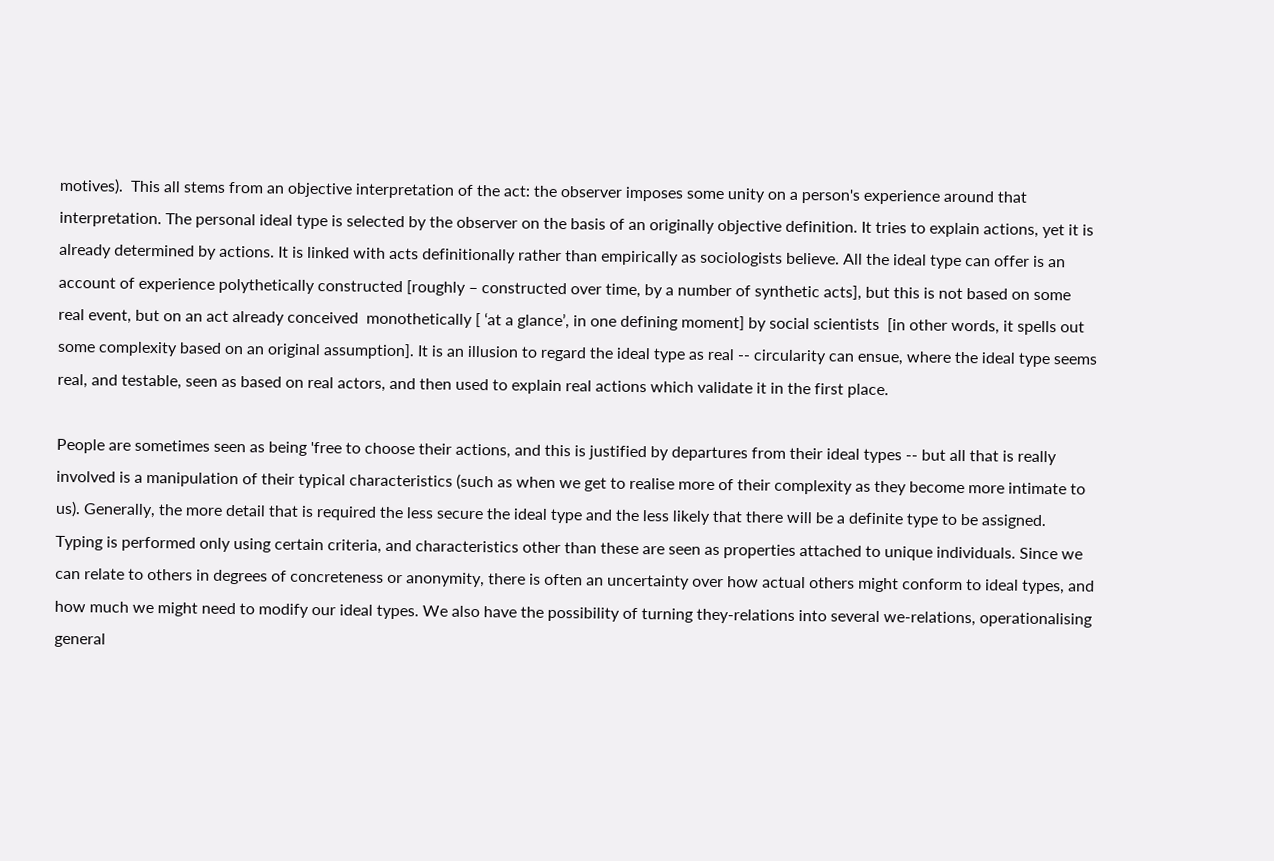motives).  This all stems from an objective interpretation of the act: the observer imposes some unity on a person's experience around that interpretation. The personal ideal type is selected by the observer on the basis of an originally objective definition. It tries to explain actions, yet it is already determined by actions. It is linked with acts definitionally rather than empirically as sociologists believe. All the ideal type can offer is an account of experience polythetically constructed [roughly – constructed over time, by a number of synthetic acts], but this is not based on some real event, but on an act already conceived  monothetically [ ‘at a glance’, in one defining moment] by social scientists  [in other words, it spells out some complexity based on an original assumption]. It is an illusion to regard the ideal type as real -- circularity can ensue, where the ideal type seems real, and testable, seen as based on real actors, and then used to explain real actions which validate it in the first place.

People are sometimes seen as being 'free to choose their actions, and this is justified by departures from their ideal types -- but all that is really involved is a manipulation of their typical characteristics (such as when we get to realise more of their complexity as they become more intimate to us). Generally, the more detail that is required the less secure the ideal type and the less likely that there will be a definite type to be assigned. Typing is performed only using certain criteria, and characteristics other than these are seen as properties attached to unique individuals. Since we can relate to others in degrees of concreteness or anonymity, there is often an uncertainty over how actual others might conform to ideal types, and how much we might need to modify our ideal types. We also have the possibility of turning they-relations into several we-relations, operationalising general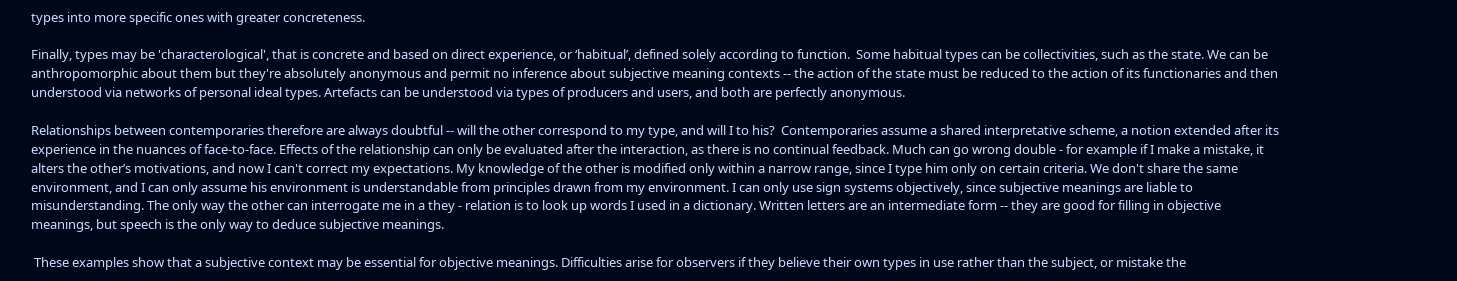types into more specific ones with greater concreteness.

Finally, types may be 'characterological', that is concrete and based on direct experience, or ‘habitual’, defined solely according to function.  Some habitual types can be collectivities, such as the state. We can be anthropomorphic about them but they're absolutely anonymous and permit no inference about subjective meaning contexts -- the action of the state must be reduced to the action of its functionaries and then understood via networks of personal ideal types. Artefacts can be understood via types of producers and users, and both are perfectly anonymous.

Relationships between contemporaries therefore are always doubtful -- will the other correspond to my type, and will I to his?  Contemporaries assume a shared interpretative scheme, a notion extended after its experience in the nuances of face-to-face. Effects of the relationship can only be evaluated after the interaction, as there is no continual feedback. Much can go wrong double - for example if I make a mistake, it alters the other’s motivations, and now I can't correct my expectations. My knowledge of the other is modified only within a narrow range, since I type him only on certain criteria. We don't share the same environment, and I can only assume his environment is understandable from principles drawn from my environment. I can only use sign systems objectively, since subjective meanings are liable to misunderstanding. The only way the other can interrogate me in a they - relation is to look up words I used in a dictionary. Written letters are an intermediate form -- they are good for filling in objective meanings, but speech is the only way to deduce subjective meanings.

 These examples show that a subjective context may be essential for objective meanings. Difficulties arise for observers if they believe their own types in use rather than the subject, or mistake the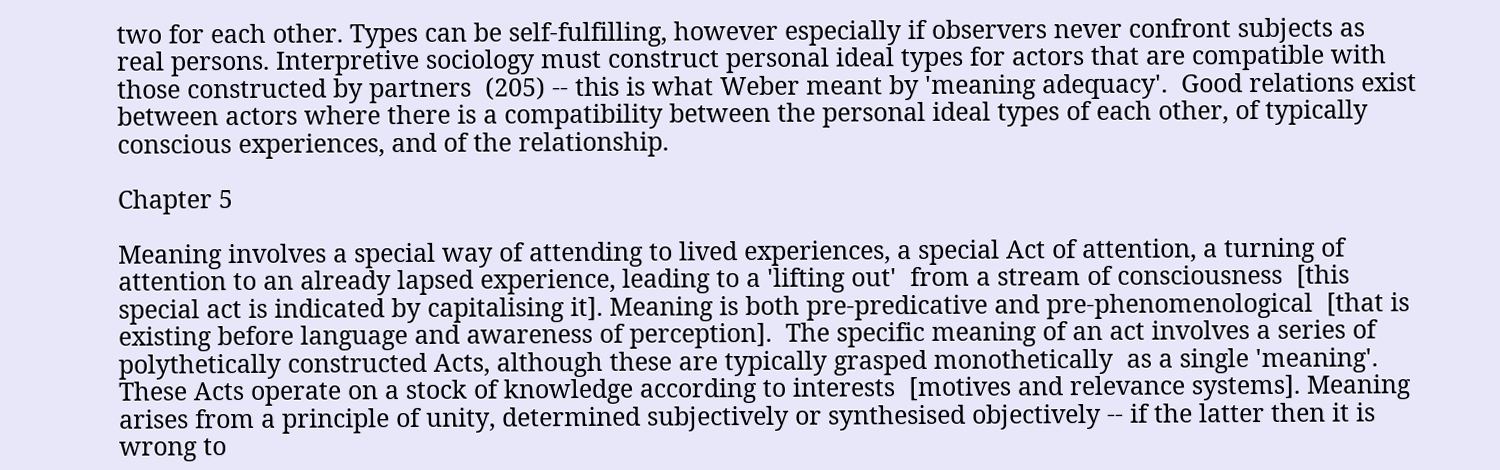two for each other. Types can be self-fulfilling, however especially if observers never confront subjects as real persons. Interpretive sociology must construct personal ideal types for actors that are compatible with those constructed by partners  (205) -- this is what Weber meant by 'meaning adequacy'.  Good relations exist between actors where there is a compatibility between the personal ideal types of each other, of typically conscious experiences, and of the relationship.

Chapter 5

Meaning involves a special way of attending to lived experiences, a special Act of attention, a turning of attention to an already lapsed experience, leading to a 'lifting out'  from a stream of consciousness  [this special act is indicated by capitalising it]. Meaning is both pre-predicative and pre-phenomenological  [that is existing before language and awareness of perception].  The specific meaning of an act involves a series of polythetically constructed Acts, although these are typically grasped monothetically  as a single 'meaning'.  These Acts operate on a stock of knowledge according to interests  [motives and relevance systems]. Meaning arises from a principle of unity, determined subjectively or synthesised objectively -- if the latter then it is wrong to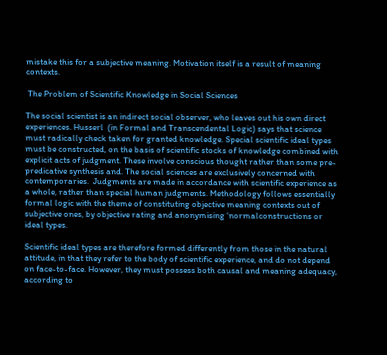mistake this for a subjective meaning. Motivation itself is a result of meaning contexts.

 The Problem of Scientific Knowledge in Social Sciences

The social scientist is an indirect social observer, who leaves out his own direct experiences. Husserl  (in Formal and Transcendental Logic) says that science must radically check taken for granted knowledge. Special scientific ideal types must be constructed, on the basis of scientific stocks of knowledge combined with explicit acts of judgment. These involve conscious thought rather than some pre-predicative synthesis and. The social sciences are exclusively concerned with contemporaries.  Judgments are made in accordance with scientific experience as a whole, rather than special human judgments. Methodology follows essentially formal logic with the theme of constituting objective meaning contexts out of subjective ones, by objective rating and anonymising ‘normalconstructions or ideal types.

Scientific ideal types are therefore formed differently from those in the natural attitude, in that they refer to the body of scientific experience, and do not depend on face-to-face. However, they must possess both causal and meaning adequacy, according to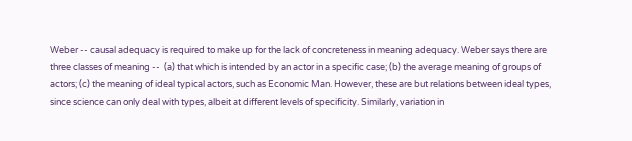Weber -- causal adequacy is required to make up for the lack of concreteness in meaning adequacy. Weber says there are three classes of meaning --  (a) that which is intended by an actor in a specific case; (b) the average meaning of groups of actors; (c) the meaning of ideal typical actors, such as Economic Man. However, these are but relations between ideal types, since science can only deal with types, albeit at different levels of specificity. Similarly, variation in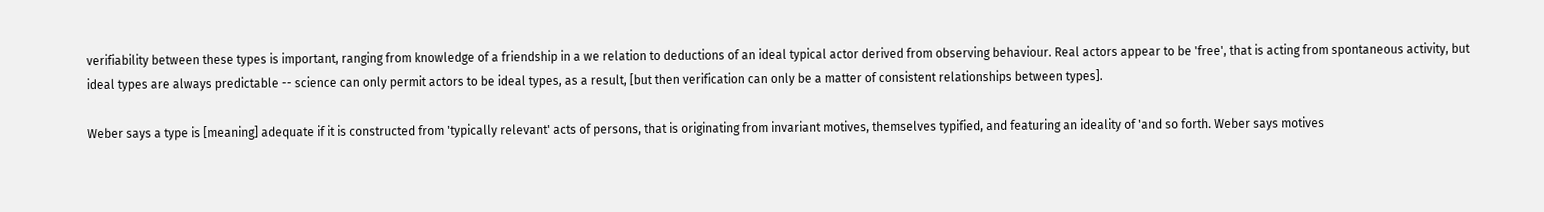verifiability between these types is important, ranging from knowledge of a friendship in a we relation to deductions of an ideal typical actor derived from observing behaviour. Real actors appear to be 'free', that is acting from spontaneous activity, but ideal types are always predictable -- science can only permit actors to be ideal types, as a result, [but then verification can only be a matter of consistent relationships between types].

Weber says a type is [meaning] adequate if it is constructed from 'typically relevant' acts of persons, that is originating from invariant motives, themselves typified, and featuring an ideality of 'and so forth. Weber says motives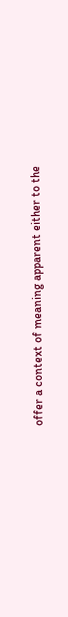offer a context of meaning apparent either to the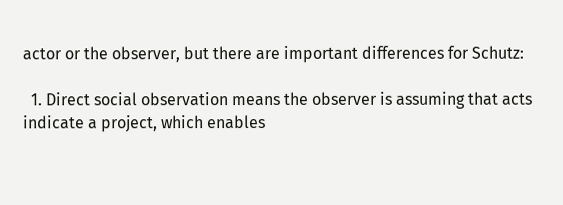actor or the observer, but there are important differences for Schutz:

  1. Direct social observation means the observer is assuming that acts indicate a project, which enables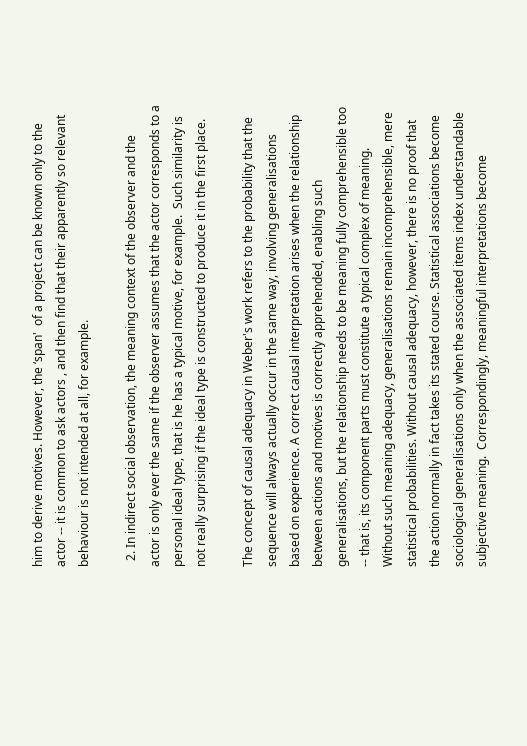him to derive motives. However, the ‘span'  of a project can be known only to the actor -- it is common to ask actors , and then find that their apparently so relevant behaviour is not intended at all, for example.

  2. In indirect social observation, the meaning context of the observer and the actor is only ever the same if the observer assumes that the actor corresponds to a personal ideal type, that is he has a typical motive, for example.  Such similarity is not really surprising if the ideal type is constructed to produce it in the first place.

The concept of causal adequacy in Weber's work refers to the probability that the sequence will always actually occur in the same way, involving generalisations based on experience. A correct causal interpretation arises when the relationship between actions and motives is correctly apprehended, enabling such generalisations, but the relationship needs to be meaning fully comprehensible too -- that is, its component parts must constitute a typical complex of meaning. Without such meaning adequacy, generalisations remain incomprehensible, mere statistical probabilities. Without causal adequacy, however, there is no proof that the action normally in fact takes its stated course. Statistical associations become sociological generalisations only when the associated items index understandable subjective meaning.  Correspondingly, meaningful interpretations become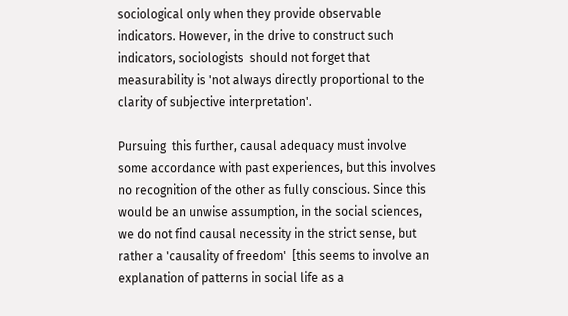sociological only when they provide observable indicators. However, in the drive to construct such indicators, sociologists  should not forget that measurability is 'not always directly proportional to the clarity of subjective interpretation'.

Pursuing  this further, causal adequacy must involve some accordance with past experiences, but this involves no recognition of the other as fully conscious. Since this would be an unwise assumption, in the social sciences, we do not find causal necessity in the strict sense, but rather a 'causality of freedom'  [this seems to involve an explanation of patterns in social life as a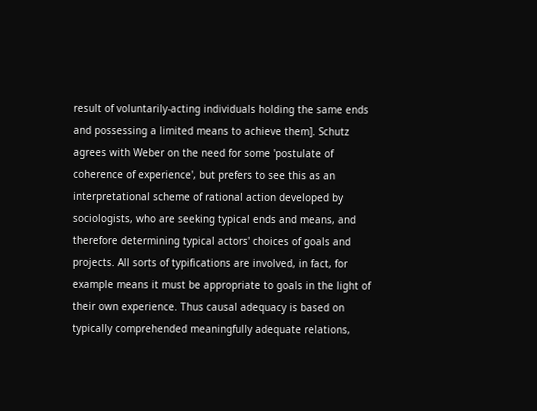result of voluntarily-acting individuals holding the same ends and possessing a limited means to achieve them]. Schutz agrees with Weber on the need for some 'postulate of coherence of experience', but prefers to see this as an interpretational scheme of rational action developed by sociologists, who are seeking typical ends and means, and therefore determining typical actors' choices of goals and projects. All sorts of typifications are involved, in fact, for example means it must be appropriate to goals in the light of their own experience. Thus causal adequacy is based on typically comprehended meaningfully adequate relations,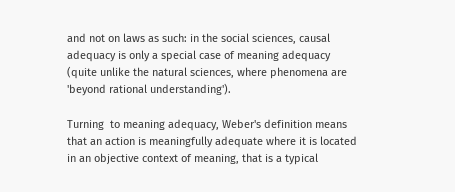and not on laws as such: in the social sciences, causal adequacy is only a special case of meaning adequacy  (quite unlike the natural sciences, where phenomena are  'beyond rational understanding').

Turning  to meaning adequacy, Weber's definition means that an action is meaningfully adequate where it is located in an objective context of meaning, that is a typical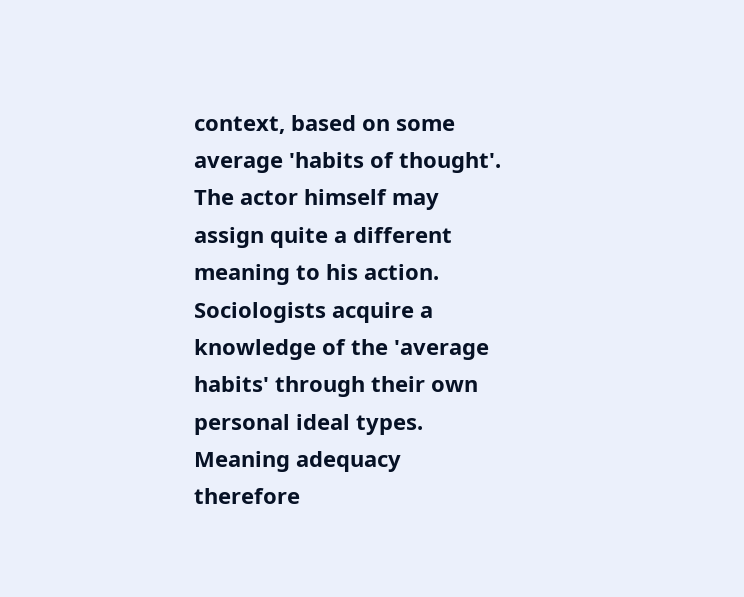context, based on some average 'habits of thought'. The actor himself may assign quite a different meaning to his action. Sociologists acquire a knowledge of the 'average habits' through their own personal ideal types. Meaning adequacy therefore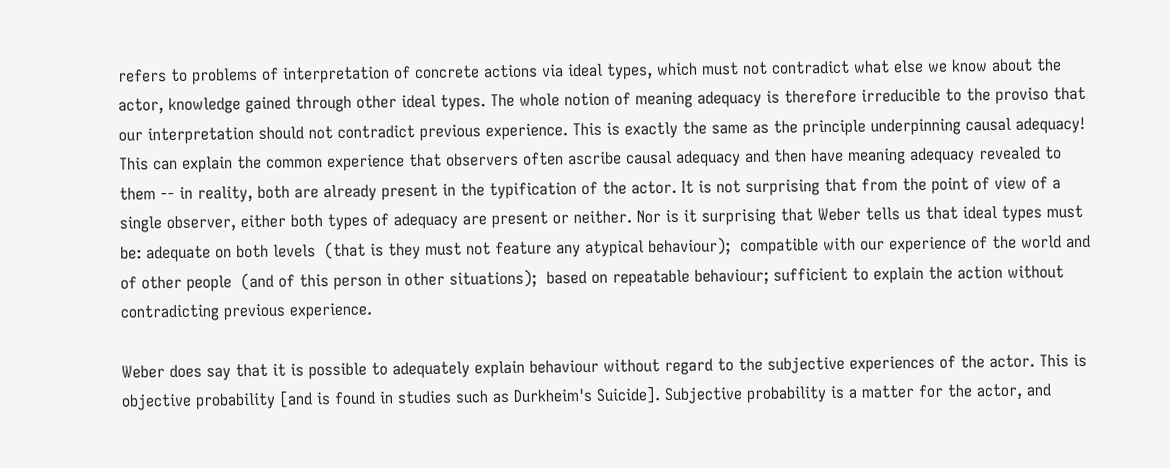refers to problems of interpretation of concrete actions via ideal types, which must not contradict what else we know about the actor, knowledge gained through other ideal types. The whole notion of meaning adequacy is therefore irreducible to the proviso that our interpretation should not contradict previous experience. This is exactly the same as the principle underpinning causal adequacy!  This can explain the common experience that observers often ascribe causal adequacy and then have meaning adequacy revealed to them -- in reality, both are already present in the typification of the actor. It is not surprising that from the point of view of a single observer, either both types of adequacy are present or neither. Nor is it surprising that Weber tells us that ideal types must be: adequate on both levels  (that is they must not feature any atypical behaviour);  compatible with our experience of the world and of other people  (and of this person in other situations);  based on repeatable behaviour; sufficient to explain the action without contradicting previous experience.

Weber does say that it is possible to adequately explain behaviour without regard to the subjective experiences of the actor. This is objective probability [and is found in studies such as Durkheim's Suicide]. Subjective probability is a matter for the actor, and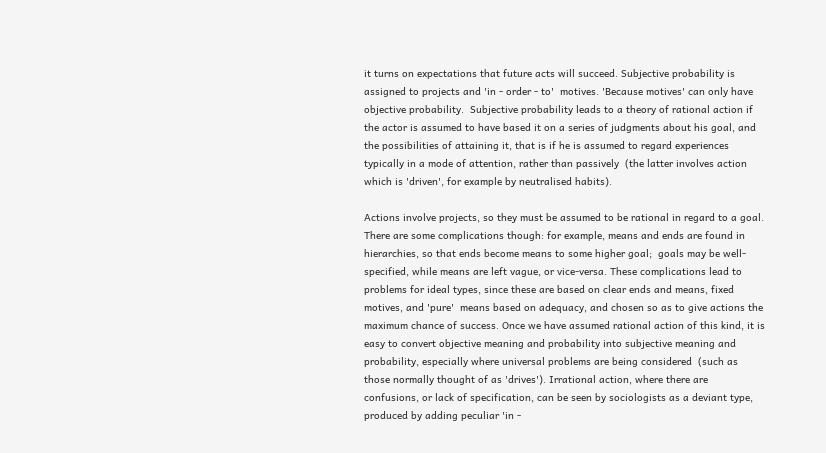it turns on expectations that future acts will succeed. Subjective probability is assigned to projects and 'in - order - to'  motives. 'Because motives' can only have objective probability.  Subjective probability leads to a theory of rational action if the actor is assumed to have based it on a series of judgments about his goal, and the possibilities of attaining it, that is if he is assumed to regard experiences typically in a mode of attention, rather than passively  (the latter involves action which is 'driven', for example by neutralised habits).

Actions involve projects, so they must be assumed to be rational in regard to a goal. There are some complications though: for example, means and ends are found in hierarchies, so that ends become means to some higher goal;  goals may be well-specified, while means are left vague, or vice-versa. These complications lead to problems for ideal types, since these are based on clear ends and means, fixed motives, and 'pure'  means based on adequacy, and chosen so as to give actions the maximum chance of success. Once we have assumed rational action of this kind, it is easy to convert objective meaning and probability into subjective meaning and probability, especially where universal problems are being considered  (such as those normally thought of as 'drives'). Irrational action, where there are confusions, or lack of specification, can be seen by sociologists as a deviant type, produced by adding peculiar 'in -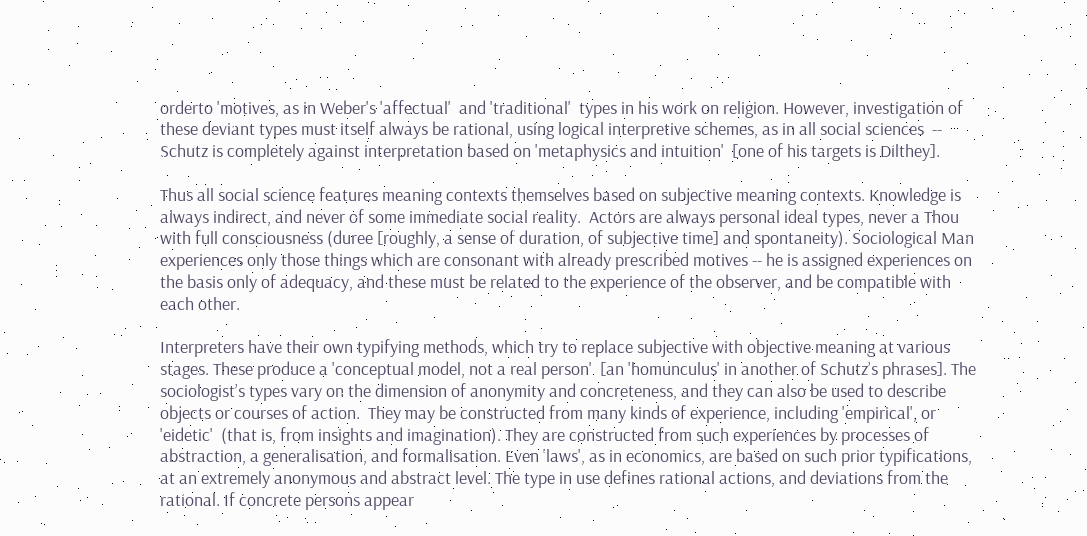orderto 'motives, as in Weber's 'affectual'  and 'traditional'  types in his work on religion. However, investigation of these deviant types must itself always be rational, using logical interpretive schemes, as in all social sciences  --  Schutz is completely against interpretation based on 'metaphysics and intuition'  [one of his targets is Dilthey].

Thus all social science features meaning contexts themselves based on subjective meaning contexts. Knowledge is always indirect, and never of some immediate social reality.  Actors are always personal ideal types, never a Thou with full consciousness (duree [roughly, a sense of duration, of subjective time] and spontaneity). Sociological Man experiences only those things which are consonant with already prescribed motives -- he is assigned experiences on the basis only of adequacy, and these must be related to the experience of the observer, and be compatible with each other.

Interpreters have their own typifying methods, which try to replace subjective with objective meaning at various stages. These produce a 'conceptual model, not a real person'  [an 'homunculus' in another of Schutz’s phrases]. The sociologist’s types vary on the dimension of anonymity and concreteness, and they can also be used to describe objects or courses of action.  They may be constructed from many kinds of experience, including 'empirical', or 'eidetic'  (that is, from insights and imagination). They are constructed from such experiences by processes of abstraction, a generalisation, and formalisation. Even 'laws', as in economics, are based on such prior typifications, at an extremely anonymous and abstract level. The type in use defines rational actions, and deviations from the rational. If concrete persons appear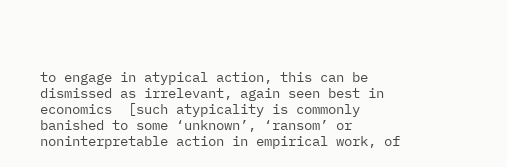to engage in atypical action, this can be dismissed as irrelevant, again seen best in economics  [such atypicality is commonly banished to some ‘unknown’, ‘ransom’ or noninterpretable action in empirical work, of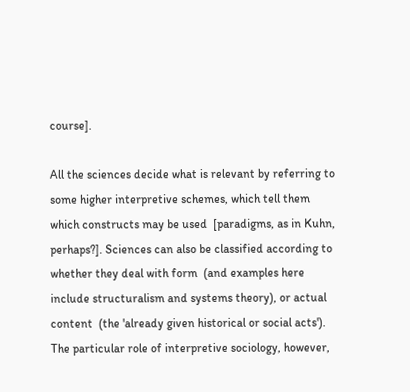course].

All the sciences decide what is relevant by referring to some higher interpretive schemes, which tell them which constructs may be used  [paradigms, as in Kuhn, perhaps?]. Sciences can also be classified according to whether they deal with form  (and examples here include structuralism and systems theory), or actual content  (the 'already given historical or social acts').  The particular role of interpretive sociology, however,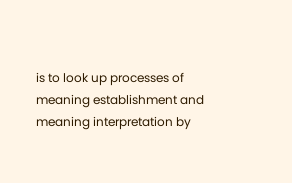is to look up processes of meaning establishment and meaning interpretation by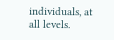individuals, at all levels.